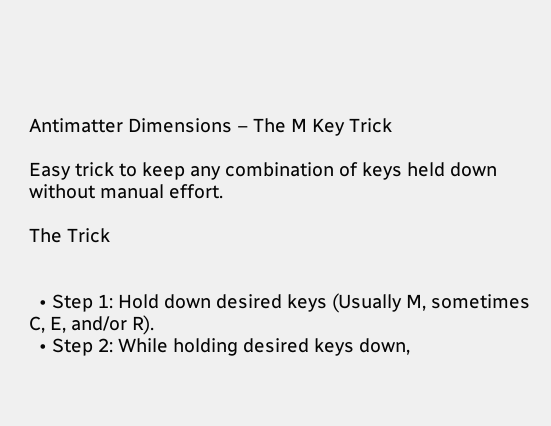Antimatter Dimensions – The M Key Trick

Easy trick to keep any combination of keys held down without manual effort.

The Trick


  • Step 1: Hold down desired keys (Usually M, sometimes C, E, and/or R).
  • Step 2: While holding desired keys down,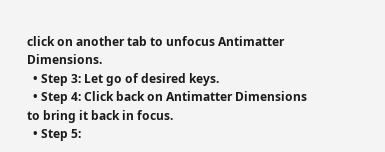click on another tab to unfocus Antimatter Dimensions.
  • Step 3: Let go of desired keys.
  • Step 4: Click back on Antimatter Dimensions to bring it back in focus.
  • Step 5: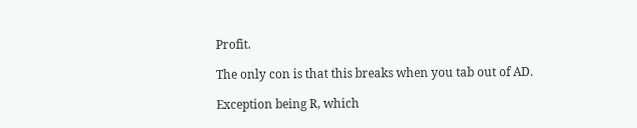Profit.

The only con is that this breaks when you tab out of AD.

Exception being R, which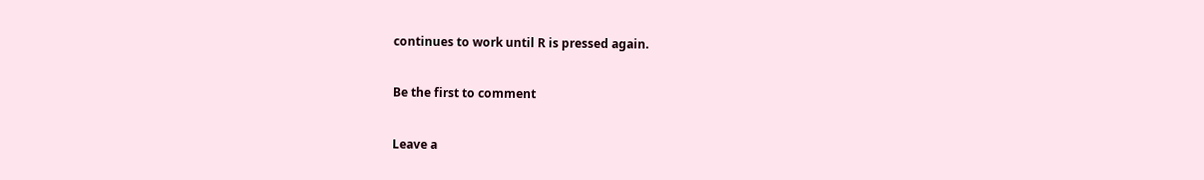continues to work until R is pressed again.

Be the first to comment

Leave a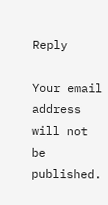Reply

Your email address will not be published.